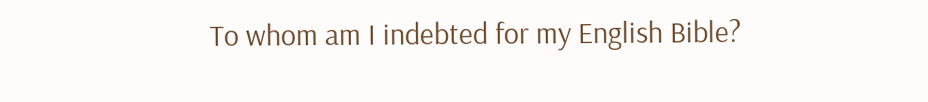To whom am I indebted for my English Bible?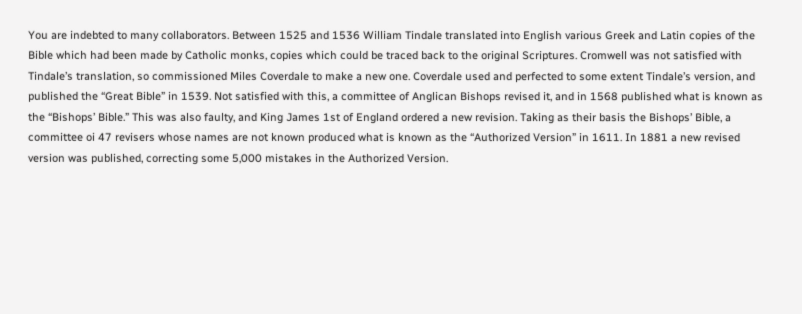You are indebted to many collaborators. Between 1525 and 1536 William Tindale translated into English various Greek and Latin copies of the Bible which had been made by Catholic monks, copies which could be traced back to the original Scriptures. Cromwell was not satisfied with Tindale’s translation, so commissioned Miles Coverdale to make a new one. Coverdale used and perfected to some extent Tindale’s version, and published the “Great Bible” in 1539. Not satisfied with this, a committee of Anglican Bishops revised it, and in 1568 published what is known as the “Bishops’ Bible.” This was also faulty, and King James 1st of England ordered a new revision. Taking as their basis the Bishops’ Bible, a committee oi 47 revisers whose names are not known produced what is known as the “Authorized Version” in 1611. In 1881 a new revised version was published, correcting some 5,000 mistakes in the Authorized Version.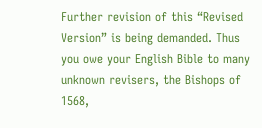Further revision of this “Revised Version” is being demanded. Thus you owe your English Bible to many unknown revisers, the Bishops of 1568,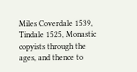Miles Coverdale 1539, Tindale 1525, Monastic copyists through the ages, and thence to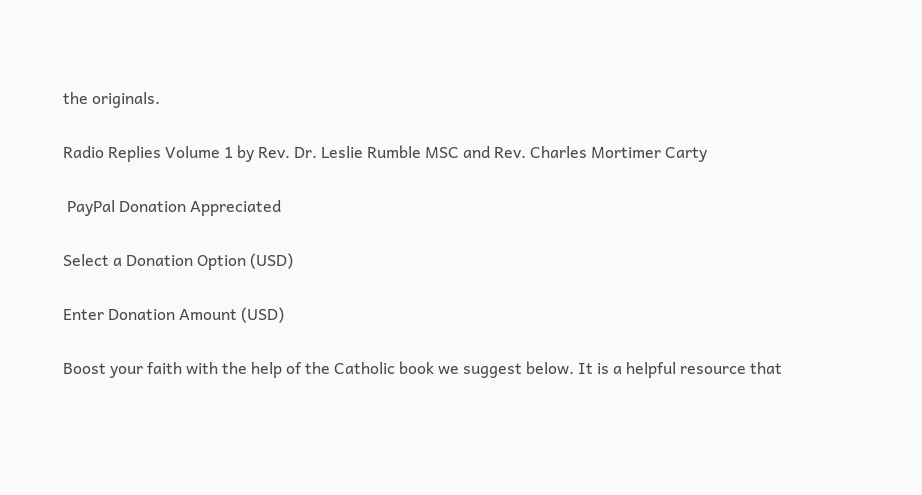the originals.

Radio Replies Volume 1 by Rev. Dr. Leslie Rumble MSC and Rev. Charles Mortimer Carty

 PayPal Donation Appreciated

Select a Donation Option (USD)

Enter Donation Amount (USD)

Boost your faith with the help of the Catholic book we suggest below. It is a helpful resource that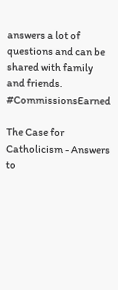answers a lot of questions and can be shared with family and friends. #CommissionsEarned

The Case for Catholicism - Answers to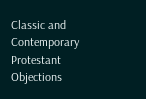Classic and Contemporary Protestant Objections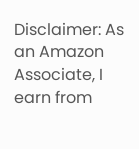Disclaimer: As an Amazon Associate, I earn from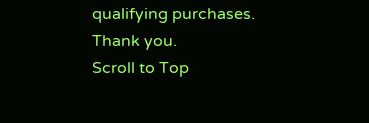qualifying purchases. Thank you.
Scroll to Top